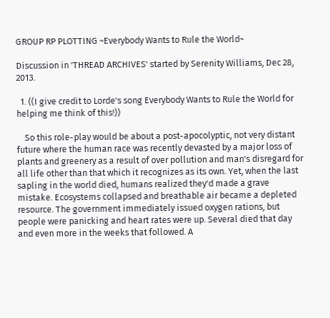GROUP RP PLOTTING ~Everybody Wants to Rule the World~

Discussion in 'THREAD ARCHIVES' started by Serenity Williams, Dec 28, 2013.

  1. ((I give credit to Lorde's song Everybody Wants to Rule the World for helping me think of this!))

    So this role-play would be about a post-apocolyptic, not very distant future where the human race was recently devasted by a major loss of plants and greenery as a result of over pollution and man's disregard for all life other than that which it recognizes as its own. Yet, when the last sapling in the world died, humans realized they'd made a grave mistake. Ecosystems collapsed and breathable air became a depleted resource. The government immediately issued oxygen rations, but people were panicking and heart rates were up. Several died that day and even more in the weeks that followed. A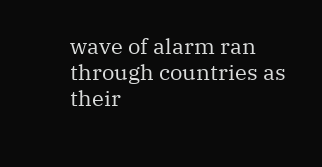wave of alarm ran through countries as their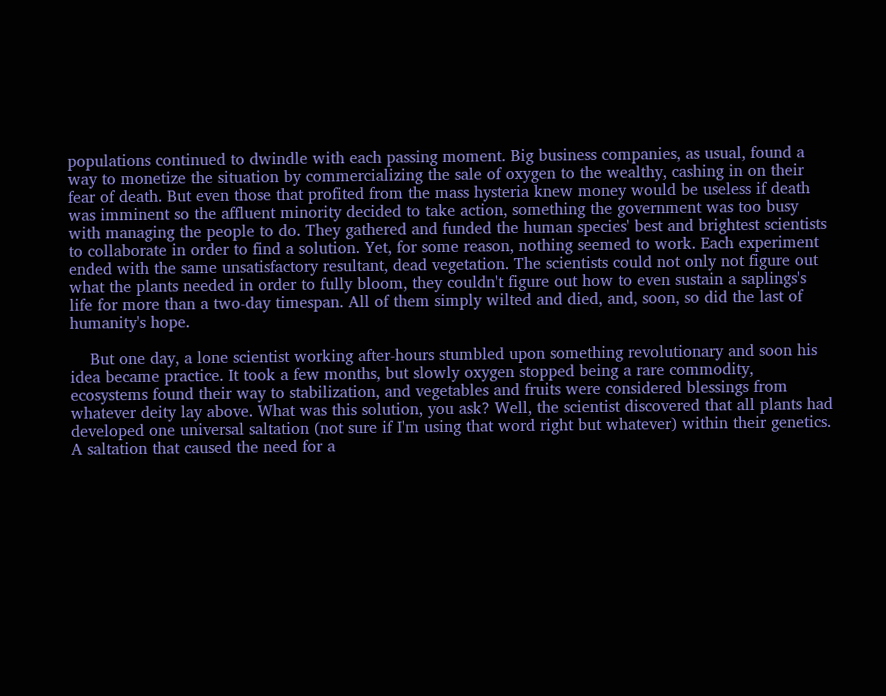populations continued to dwindle with each passing moment. Big business companies, as usual, found a way to monetize the situation by commercializing the sale of oxygen to the wealthy, cashing in on their fear of death. But even those that profited from the mass hysteria knew money would be useless if death was imminent so the affluent minority decided to take action, something the government was too busy with managing the people to do. They gathered and funded the human species' best and brightest scientists to collaborate in order to find a solution. Yet, for some reason, nothing seemed to work. Each experiment ended with the same unsatisfactory resultant, dead vegetation. The scientists could not only not figure out what the plants needed in order to fully bloom, they couldn't figure out how to even sustain a saplings's life for more than a two-day timespan. All of them simply wilted and died, and, soon, so did the last of humanity's hope.

    But one day, a lone scientist working after-hours stumbled upon something revolutionary and soon his idea became practice. It took a few months, but slowly oxygen stopped being a rare commodity, ecosystems found their way to stabilization, and vegetables and fruits were considered blessings from whatever deity lay above. What was this solution, you ask? Well, the scientist discovered that all plants had developed one universal saltation (not sure if I'm using that word right but whatever) within their genetics. A saltation that caused the need for a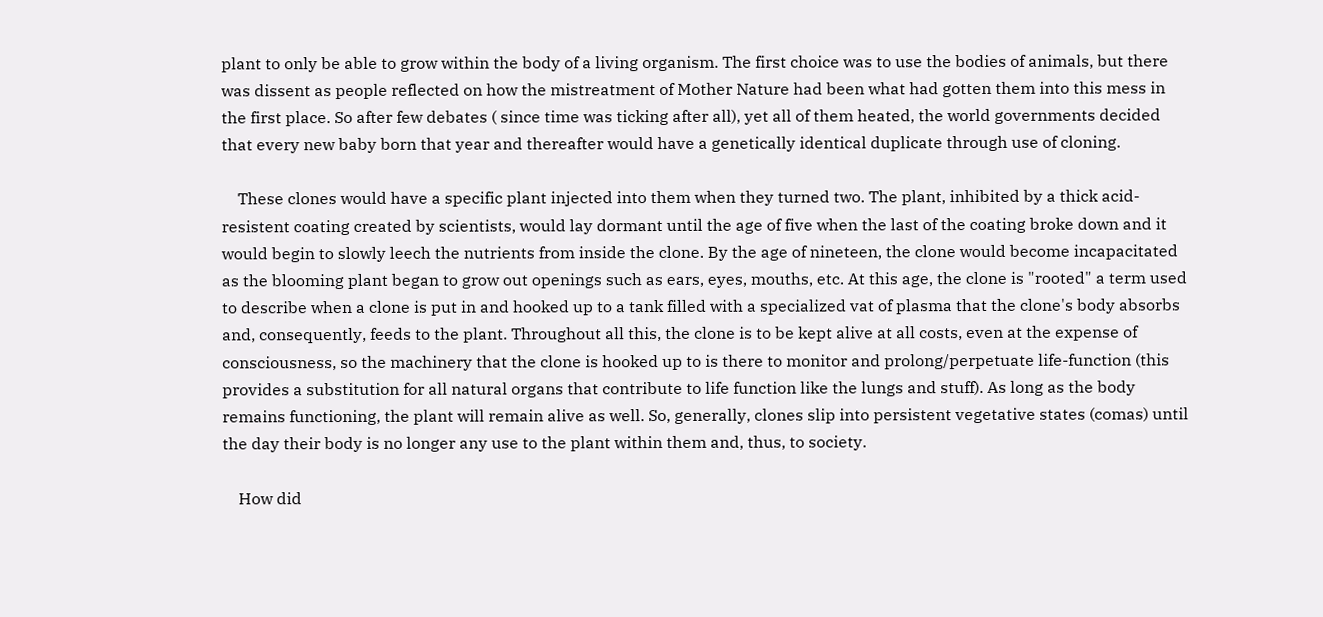plant to only be able to grow within the body of a living organism. The first choice was to use the bodies of animals, but there was dissent as people reflected on how the mistreatment of Mother Nature had been what had gotten them into this mess in the first place. So after few debates ( since time was ticking after all), yet all of them heated, the world governments decided that every new baby born that year and thereafter would have a genetically identical duplicate through use of cloning.

    These clones would have a specific plant injected into them when they turned two. The plant, inhibited by a thick acid-resistent coating created by scientists, would lay dormant until the age of five when the last of the coating broke down and it would begin to slowly leech the nutrients from inside the clone. By the age of nineteen, the clone would become incapacitated as the blooming plant began to grow out openings such as ears, eyes, mouths, etc. At this age, the clone is "rooted" a term used to describe when a clone is put in and hooked up to a tank filled with a specialized vat of plasma that the clone's body absorbs and, consequently, feeds to the plant. Throughout all this, the clone is to be kept alive at all costs, even at the expense of consciousness, so the machinery that the clone is hooked up to is there to monitor and prolong/perpetuate life-function (this provides a substitution for all natural organs that contribute to life function like the lungs and stuff). As long as the body remains functioning, the plant will remain alive as well. So, generally, clones slip into persistent vegetative states (comas) until the day their body is no longer any use to the plant within them and, thus, to society.

    How did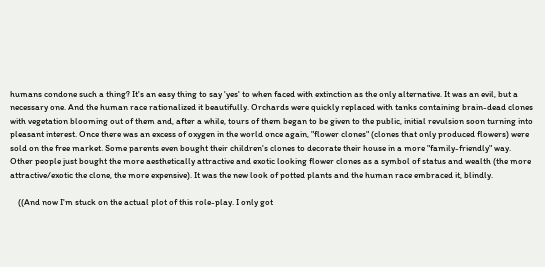humans condone such a thing? It's an easy thing to say 'yes' to when faced with extinction as the only alternative. It was an evil, but a necessary one. And the human race rationalized it beautifully. Orchards were quickly replaced with tanks containing brain-dead clones with vegetation blooming out of them and, after a while, tours of them began to be given to the public, initial revulsion soon turning into pleasant interest. Once there was an excess of oxygen in the world once again, "flower clones" (clones that only produced flowers) were sold on the free market. Some parents even bought their children's clones to decorate their house in a more "family-friendly" way. Other people just bought the more aesthetically attractive and exotic looking flower clones as a symbol of status and wealth (the more attractive/exotic the clone, the more expensive). It was the new look of potted plants and the human race embraced it, blindly.

    ((And now I'm stuck on the actual plot of this role-play. I only got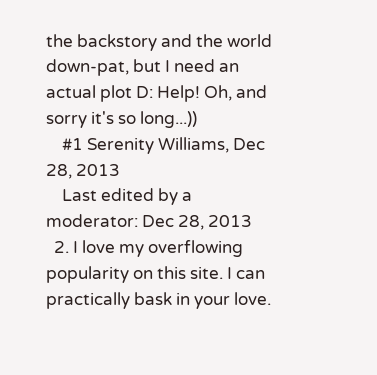the backstory and the world down-pat, but I need an actual plot D: Help! Oh, and sorry it's so long...))
    #1 Serenity Williams, Dec 28, 2013
    Last edited by a moderator: Dec 28, 2013
  2. I love my overflowing popularity on this site. I can practically bask in your love.